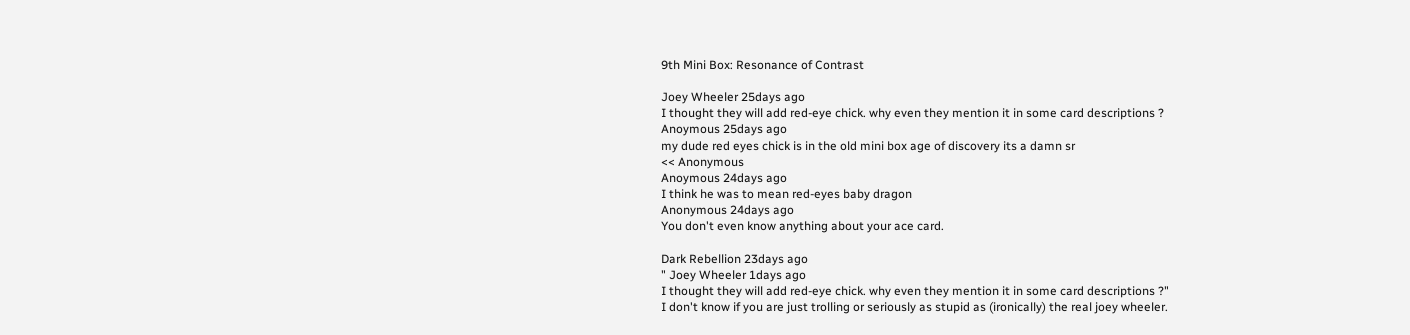9th Mini Box: Resonance of Contrast

Joey Wheeler 25days ago
I thought they will add red-eye chick. why even they mention it in some card descriptions ?
Anoymous 25days ago
my dude red eyes chick is in the old mini box age of discovery its a damn sr
<< Anonymous
Anoymous 24days ago
I think he was to mean red-eyes baby dragon
Anonymous 24days ago
You don't even know anything about your ace card.

Dark Rebellion 23days ago
" Joey Wheeler 1days ago
I thought they will add red-eye chick. why even they mention it in some card descriptions ?"
I don't know if you are just trolling or seriously as stupid as (ironically) the real joey wheeler.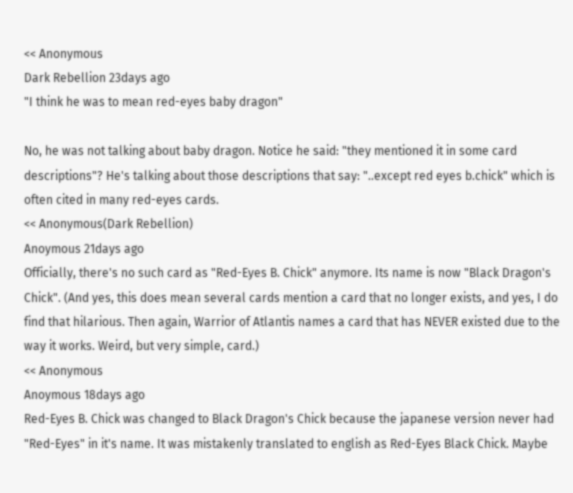<< Anonymous
Dark Rebellion 23days ago
"I think he was to mean red-eyes baby dragon"

No, he was not talking about baby dragon. Notice he said: "they mentioned it in some card descriptions"? He's talking about those descriptions that say: "..except red eyes b.chick" which is often cited in many red-eyes cards.
<< Anonymous(Dark Rebellion)
Anoymous 21days ago
Officially, there's no such card as "Red-Eyes B. Chick" anymore. Its name is now "Black Dragon's Chick". (And yes, this does mean several cards mention a card that no longer exists, and yes, I do find that hilarious. Then again, Warrior of Atlantis names a card that has NEVER existed due to the way it works. Weird, but very simple, card.)
<< Anonymous
Anoymous 18days ago
Red-Eyes B. Chick was changed to Black Dragon's Chick because the japanese version never had "Red-Eyes" in it's name. It was mistakenly translated to english as Red-Eyes Black Chick. Maybe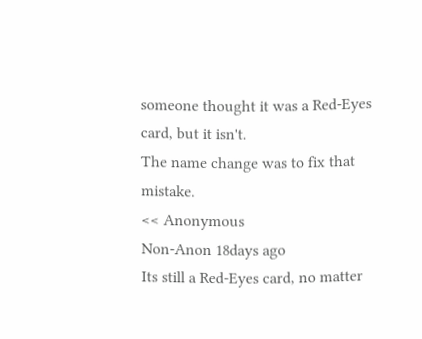someone thought it was a Red-Eyes card, but it isn't.
The name change was to fix that mistake.
<< Anonymous
Non-Anon 18days ago
Its still a Red-Eyes card, no matter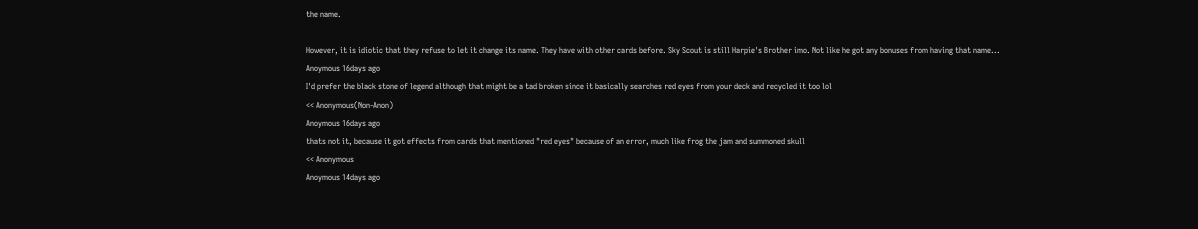the name.

However, it is idiotic that they refuse to let it change its name. They have with other cards before. Sky Scout is still Harpie's Brother imo. Not like he got any bonuses from having that name...
Anoymous 16days ago
I'd prefer the black stone of legend although that might be a tad broken since it basically searches red eyes from your deck and recycled it too lol
<< Anonymous(Non-Anon)
Anoymous 16days ago
thats not it, because it got effects from cards that mentioned "red eyes" because of an error, much like frog the jam and summoned skull
<< Anonymous
Anoymous 14days ago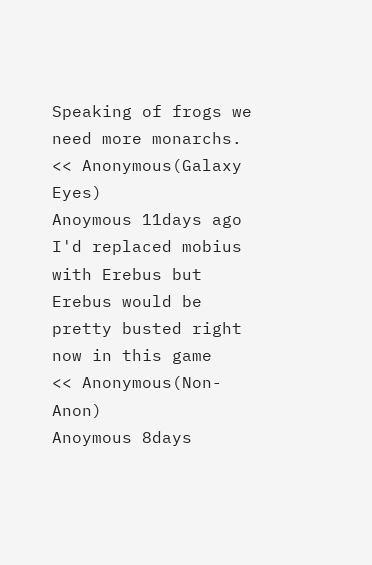Speaking of frogs we need more monarchs.
<< Anonymous(Galaxy Eyes)
Anoymous 11days ago
I'd replaced mobius with Erebus but Erebus would be pretty busted right now in this game
<< Anonymous(Non-Anon)
Anoymous 8days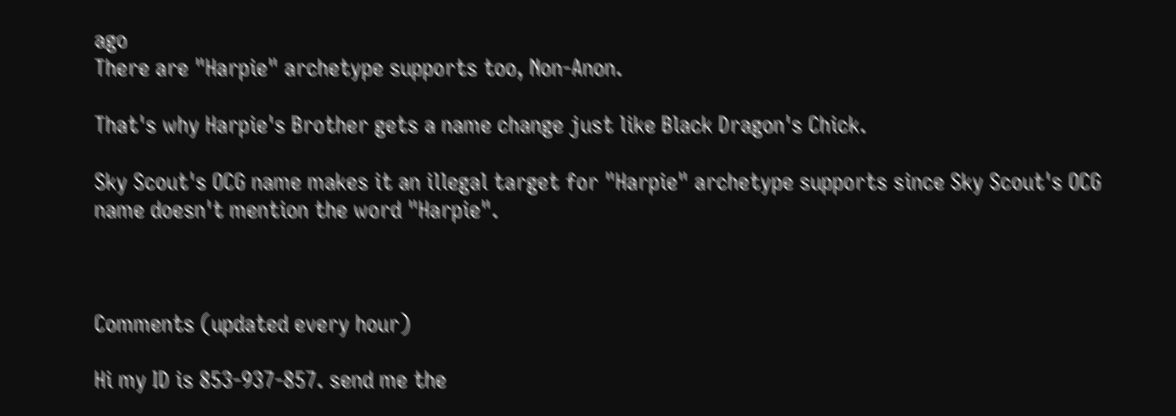ago
There are "Harpie" archetype supports too, Non-Anon.

That's why Harpie's Brother gets a name change just like Black Dragon's Chick.

Sky Scout's OCG name makes it an illegal target for "Harpie" archetype supports since Sky Scout's OCG name doesn't mention the word "Harpie".



Comments (updated every hour)

Hi my ID is 853-937-857. send me the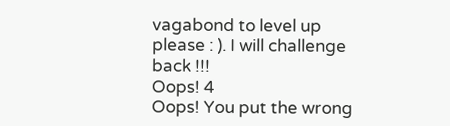vagabond to level up please : ). I will challenge back !!!
Oops! 4
Oops! You put the wrong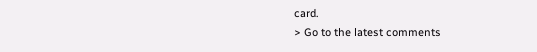card.
> Go to the latest comments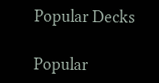Popular Decks

Popular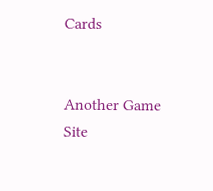Cards


Another Game Site